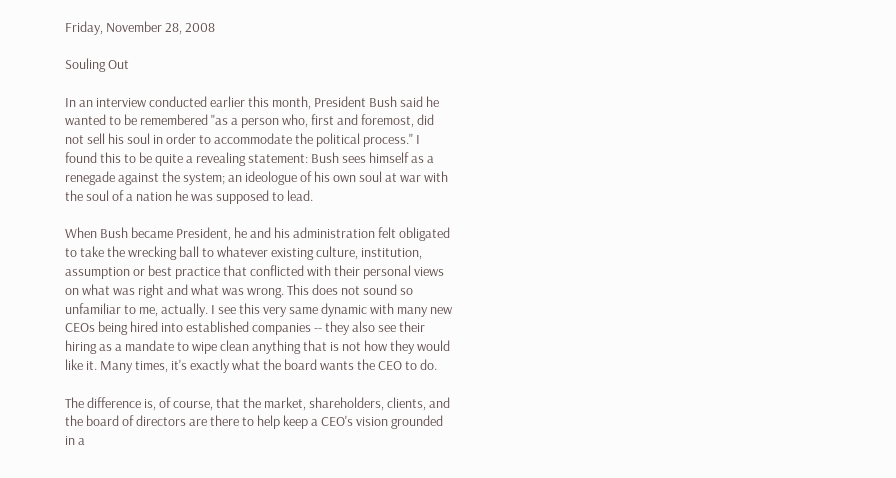Friday, November 28, 2008

Souling Out

In an interview conducted earlier this month, President Bush said he wanted to be remembered "as a person who, first and foremost, did not sell his soul in order to accommodate the political process." I found this to be quite a revealing statement: Bush sees himself as a renegade against the system; an ideologue of his own soul at war with the soul of a nation he was supposed to lead.

When Bush became President, he and his administration felt obligated to take the wrecking ball to whatever existing culture, institution, assumption or best practice that conflicted with their personal views on what was right and what was wrong. This does not sound so unfamiliar to me, actually. I see this very same dynamic with many new CEOs being hired into established companies -- they also see their hiring as a mandate to wipe clean anything that is not how they would like it. Many times, it's exactly what the board wants the CEO to do.

The difference is, of course, that the market, shareholders, clients, and the board of directors are there to help keep a CEO's vision grounded in a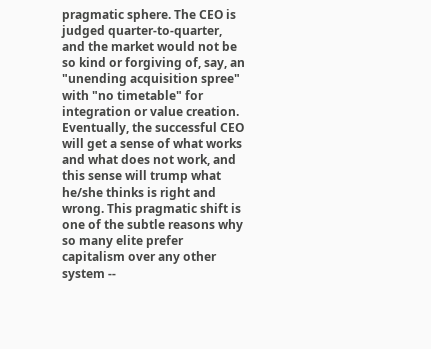pragmatic sphere. The CEO is judged quarter-to-quarter, and the market would not be so kind or forgiving of, say, an "unending acquisition spree" with "no timetable" for integration or value creation. Eventually, the successful CEO will get a sense of what works and what does not work, and this sense will trump what he/she thinks is right and wrong. This pragmatic shift is one of the subtle reasons why so many elite prefer capitalism over any other system --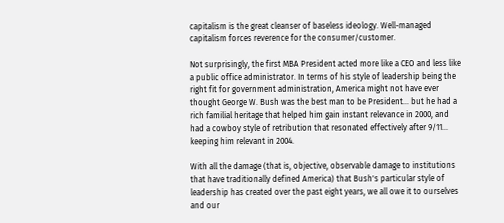capitalism is the great cleanser of baseless ideology. Well-managed capitalism forces reverence for the consumer/customer.

Not surprisingly, the first MBA President acted more like a CEO and less like a public office administrator. In terms of his style of leadership being the right fit for government administration, America might not have ever thought George W. Bush was the best man to be President... but he had a rich familial heritage that helped him gain instant relevance in 2000, and had a cowboy style of retribution that resonated effectively after 9/11... keeping him relevant in 2004.

With all the damage (that is, objective, observable damage to institutions that have traditionally defined America) that Bush's particular style of leadership has created over the past eight years, we all owe it to ourselves and our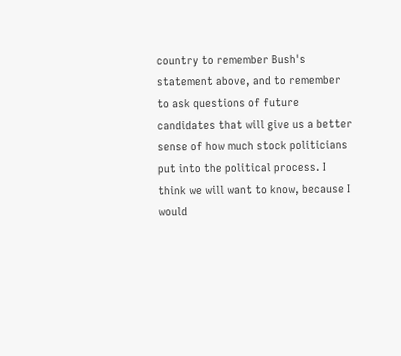country to remember Bush's statement above, and to remember to ask questions of future candidates that will give us a better sense of how much stock politicians put into the political process. I think we will want to know, because I would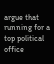argue that running for a top political office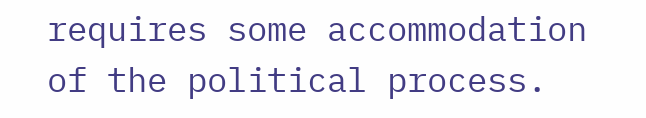requires some accommodation of the political process.